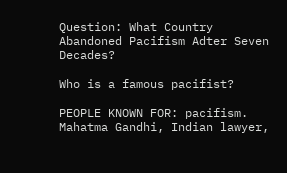Question: What Country Abandoned Pacifism Adter Seven Decades?

Who is a famous pacifist?

PEOPLE KNOWN FOR: pacifism. Mahatma Gandhi, Indian lawyer,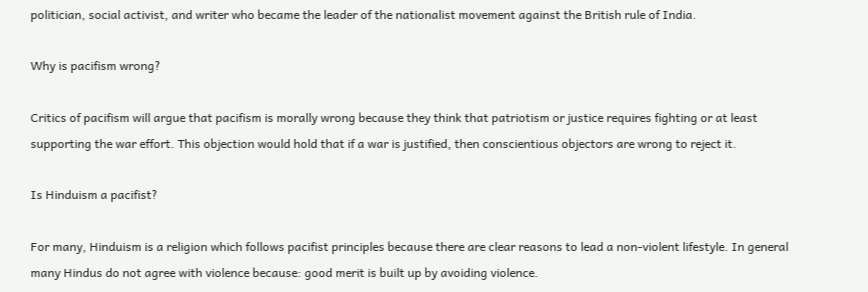politician, social activist, and writer who became the leader of the nationalist movement against the British rule of India.

Why is pacifism wrong?

Critics of pacifism will argue that pacifism is morally wrong because they think that patriotism or justice requires fighting or at least supporting the war effort. This objection would hold that if a war is justified, then conscientious objectors are wrong to reject it.

Is Hinduism a pacifist?

For many, Hinduism is a religion which follows pacifist principles because there are clear reasons to lead a non-violent lifestyle. In general many Hindus do not agree with violence because: good merit is built up by avoiding violence.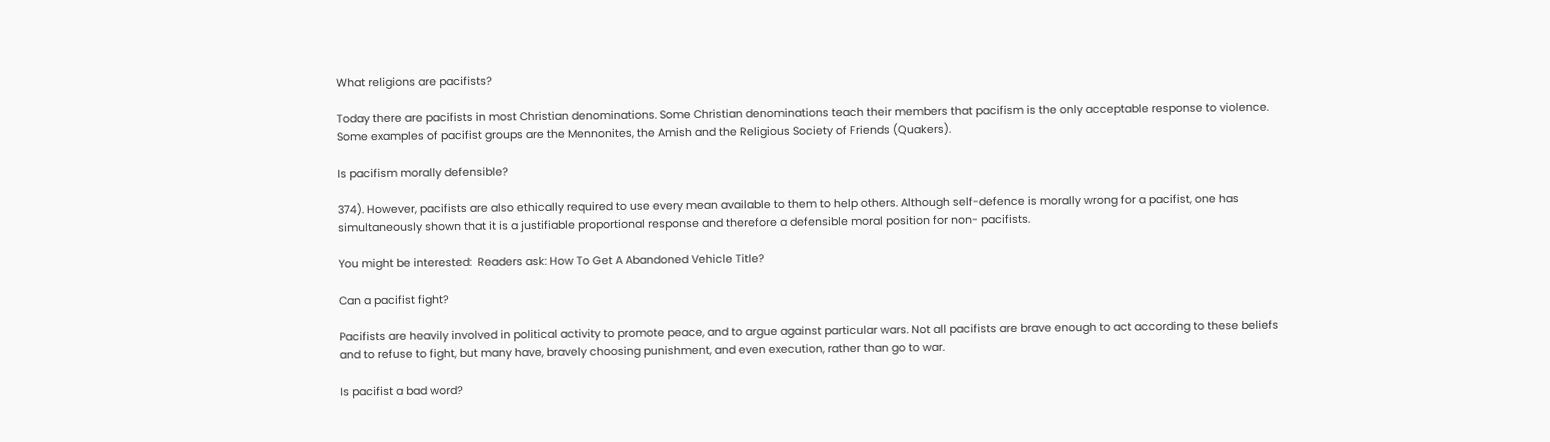What religions are pacifists?

Today there are pacifists in most Christian denominations. Some Christian denominations teach their members that pacifism is the only acceptable response to violence. Some examples of pacifist groups are the Mennonites, the Amish and the Religious Society of Friends (Quakers).

Is pacifism morally defensible?

374). However, pacifists are also ethically required to use every mean available to them to help others. Although self-defence is morally wrong for a pacifist, one has simultaneously shown that it is a justifiable proportional response and therefore a defensible moral position for non- pacifists.

You might be interested:  Readers ask: How To Get A Abandoned Vehicle Title?

Can a pacifist fight?

Pacifists are heavily involved in political activity to promote peace, and to argue against particular wars. Not all pacifists are brave enough to act according to these beliefs and to refuse to fight, but many have, bravely choosing punishment, and even execution, rather than go to war.

Is pacifist a bad word?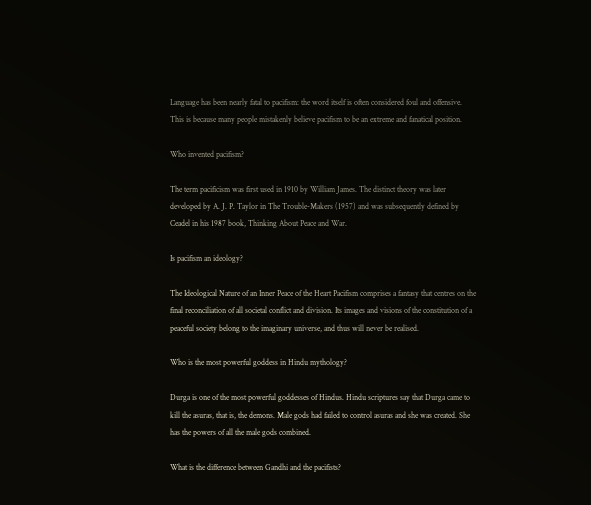Language has been nearly fatal to pacifism: the word itself is often considered foul and offensive. This is because many people mistakenly believe pacifism to be an extreme and fanatical position.

Who invented pacifism?

The term pacificism was first used in 1910 by William James. The distinct theory was later developed by A. J. P. Taylor in The Trouble-Makers (1957) and was subsequently defined by Ceadel in his 1987 book, Thinking About Peace and War.

Is pacifism an ideology?

The Ideological Nature of an Inner Peace of the Heart Pacifism comprises a fantasy that centres on the final reconciliation of all societal conflict and division. Its images and visions of the constitution of a peaceful society belong to the imaginary universe, and thus will never be realised.

Who is the most powerful goddess in Hindu mythology?

Durga is one of the most powerful goddesses of Hindus. Hindu scriptures say that Durga came to kill the asuras, that is, the demons. Male gods had failed to control asuras and she was created. She has the powers of all the male gods combined.

What is the difference between Gandhi and the pacifists?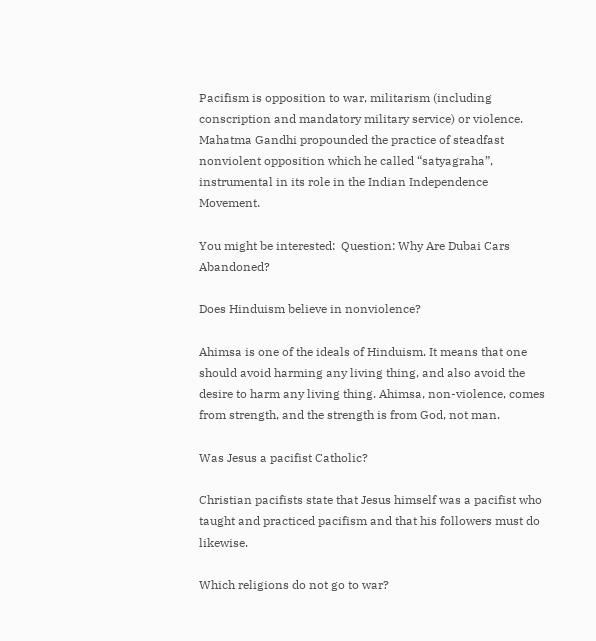Pacifism is opposition to war, militarism (including conscription and mandatory military service) or violence. Mahatma Gandhi propounded the practice of steadfast nonviolent opposition which he called “satyagraha”, instrumental in its role in the Indian Independence Movement.

You might be interested:  Question: Why Are Dubai Cars Abandoned?

Does Hinduism believe in nonviolence?

Ahimsa is one of the ideals of Hinduism. It means that one should avoid harming any living thing, and also avoid the desire to harm any living thing. Ahimsa, non-violence, comes from strength, and the strength is from God, not man.

Was Jesus a pacifist Catholic?

Christian pacifists state that Jesus himself was a pacifist who taught and practiced pacifism and that his followers must do likewise.

Which religions do not go to war?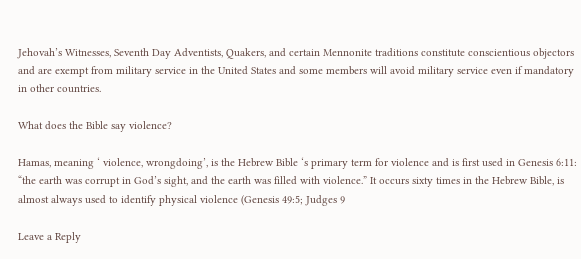Jehovah’s Witnesses, Seventh Day Adventists, Quakers, and certain Mennonite traditions constitute conscientious objectors and are exempt from military service in the United States and some members will avoid military service even if mandatory in other countries.

What does the Bible say violence?

Hamas, meaning ‘ violence, wrongdoing’, is the Hebrew Bible ‘s primary term for violence and is first used in Genesis 6:11: “the earth was corrupt in God’s sight, and the earth was filled with violence.” It occurs sixty times in the Hebrew Bible, is almost always used to identify physical violence (Genesis 49:5; Judges 9

Leave a Reply